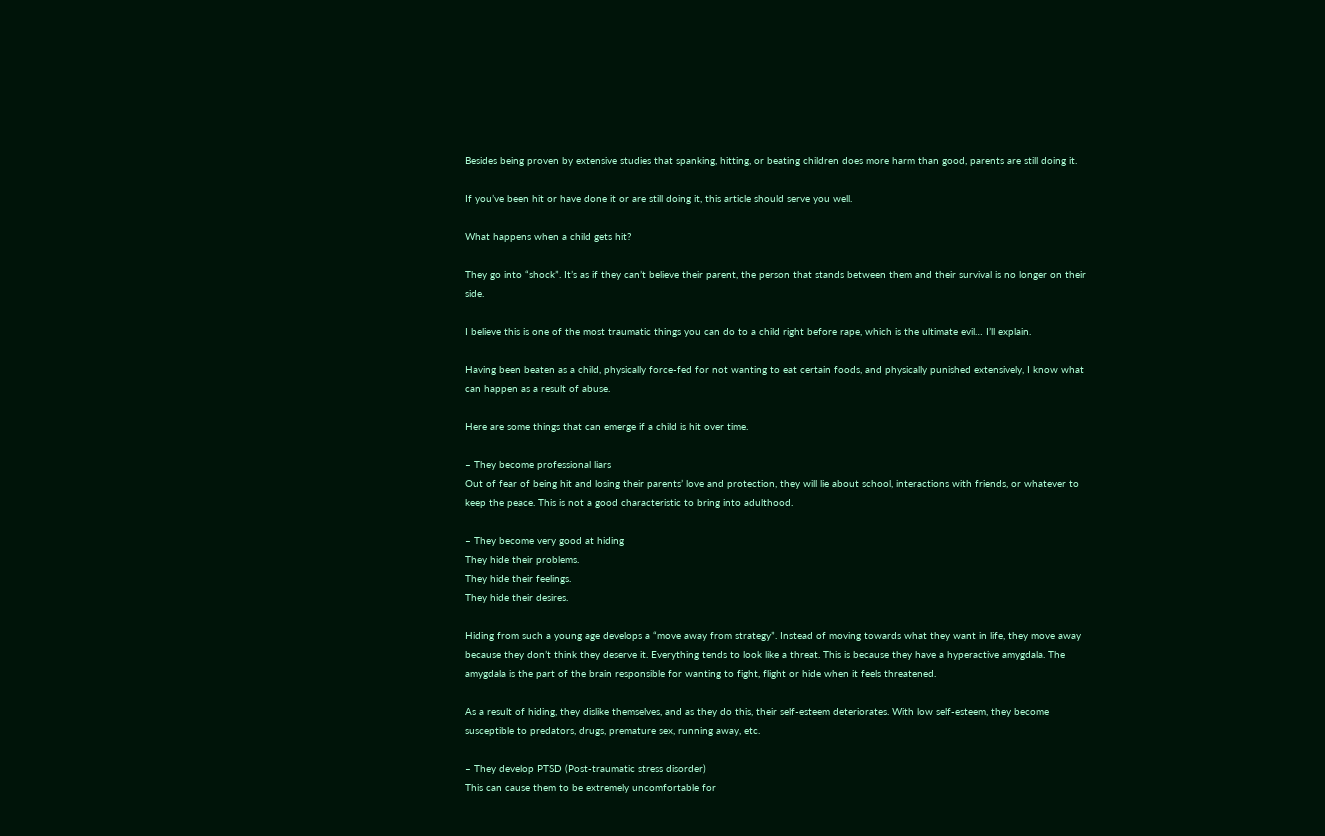Besides being proven by extensive studies that spanking, hitting, or beating children does more harm than good, parents are still doing it.

If you’ve been hit or have done it or are still doing it, this article should serve you well.

What happens when a child gets hit?

They go into “shock”. It’s as if they can’t believe their parent, the person that stands between them and their survival is no longer on their side.

I believe this is one of the most traumatic things you can do to a child right before rape, which is the ultimate evil… I’ll explain.

Having been beaten as a child, physically force-fed for not wanting to eat certain foods, and physically punished extensively, I know what can happen as a result of abuse.

Here are some things that can emerge if a child is hit over time.

– They become professional liars
Out of fear of being hit and losing their parents’ love and protection, they will lie about school, interactions with friends, or whatever to keep the peace. This is not a good characteristic to bring into adulthood.

– They become very good at hiding
They hide their problems.
They hide their feelings.
They hide their desires.

Hiding from such a young age develops a “move away from strategy”. Instead of moving towards what they want in life, they move away because they don’t think they deserve it. Everything tends to look like a threat. This is because they have a hyperactive amygdala. The amygdala is the part of the brain responsible for wanting to fight, flight or hide when it feels threatened.

As a result of hiding, they dislike themselves, and as they do this, their self-esteem deteriorates. With low self-esteem, they become susceptible to predators, drugs, premature sex, running away, etc.

– They develop PTSD (Post-traumatic stress disorder)
This can cause them to be extremely uncomfortable for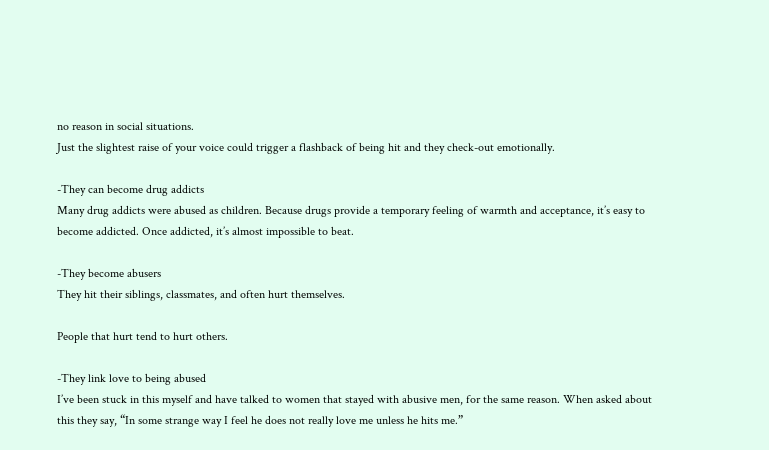no reason in social situations.
Just the slightest raise of your voice could trigger a flashback of being hit and they check-out emotionally.

-They can become drug addicts
Many drug addicts were abused as children. Because drugs provide a temporary feeling of warmth and acceptance, it’s easy to become addicted. Once addicted, it’s almost impossible to beat.

-They become abusers
They hit their siblings, classmates, and often hurt themselves.

People that hurt tend to hurt others.

-They link love to being abused
I’ve been stuck in this myself and have talked to women that stayed with abusive men, for the same reason. When asked about this they say, “In some strange way I feel he does not really love me unless he hits me.”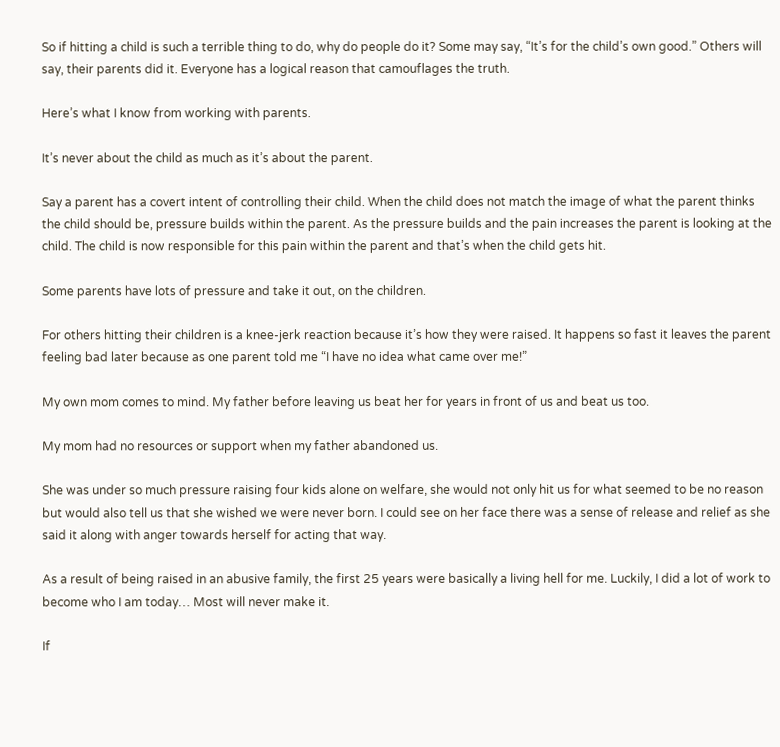So if hitting a child is such a terrible thing to do, why do people do it? Some may say, “It’s for the child’s own good.” Others will say, their parents did it. Everyone has a logical reason that camouflages the truth.

Here’s what I know from working with parents.

It’s never about the child as much as it’s about the parent.

Say a parent has a covert intent of controlling their child. When the child does not match the image of what the parent thinks the child should be, pressure builds within the parent. As the pressure builds and the pain increases the parent is looking at the child. The child is now responsible for this pain within the parent and that’s when the child gets hit.

Some parents have lots of pressure and take it out, on the children.

For others hitting their children is a knee-jerk reaction because it’s how they were raised. It happens so fast it leaves the parent feeling bad later because as one parent told me “I have no idea what came over me!”

My own mom comes to mind. My father before leaving us beat her for years in front of us and beat us too.

My mom had no resources or support when my father abandoned us.

She was under so much pressure raising four kids alone on welfare, she would not only hit us for what seemed to be no reason but would also tell us that she wished we were never born. I could see on her face there was a sense of release and relief as she said it along with anger towards herself for acting that way.

As a result of being raised in an abusive family, the first 25 years were basically a living hell for me. Luckily, I did a lot of work to become who I am today… Most will never make it.

If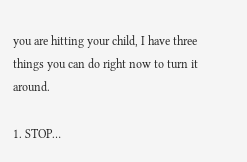you are hitting your child, I have three things you can do right now to turn it around.

1. STOP…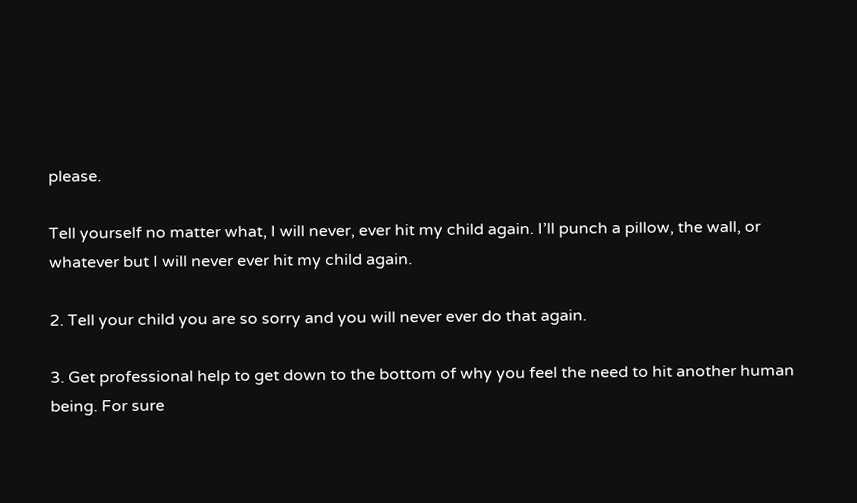please.

Tell yourself no matter what, I will never, ever hit my child again. I’ll punch a pillow, the wall, or whatever but I will never ever hit my child again.

2. Tell your child you are so sorry and you will never ever do that again.

3. Get professional help to get down to the bottom of why you feel the need to hit another human being. For sure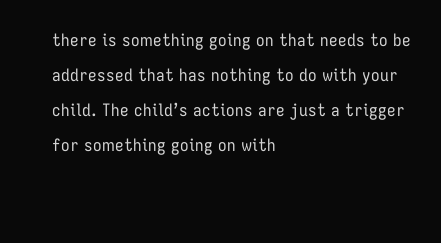there is something going on that needs to be addressed that has nothing to do with your child. The child’s actions are just a trigger for something going on with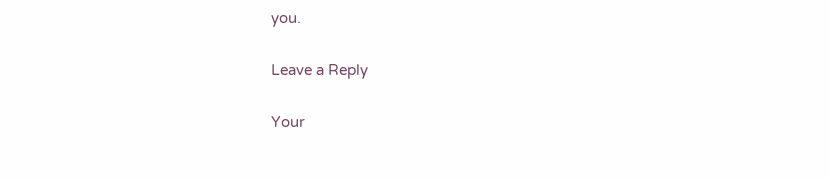you.

Leave a Reply

Your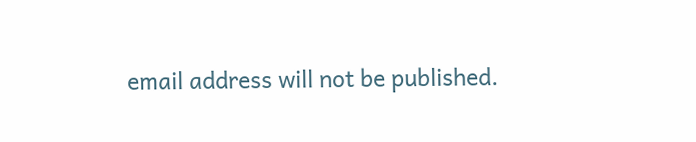email address will not be published.